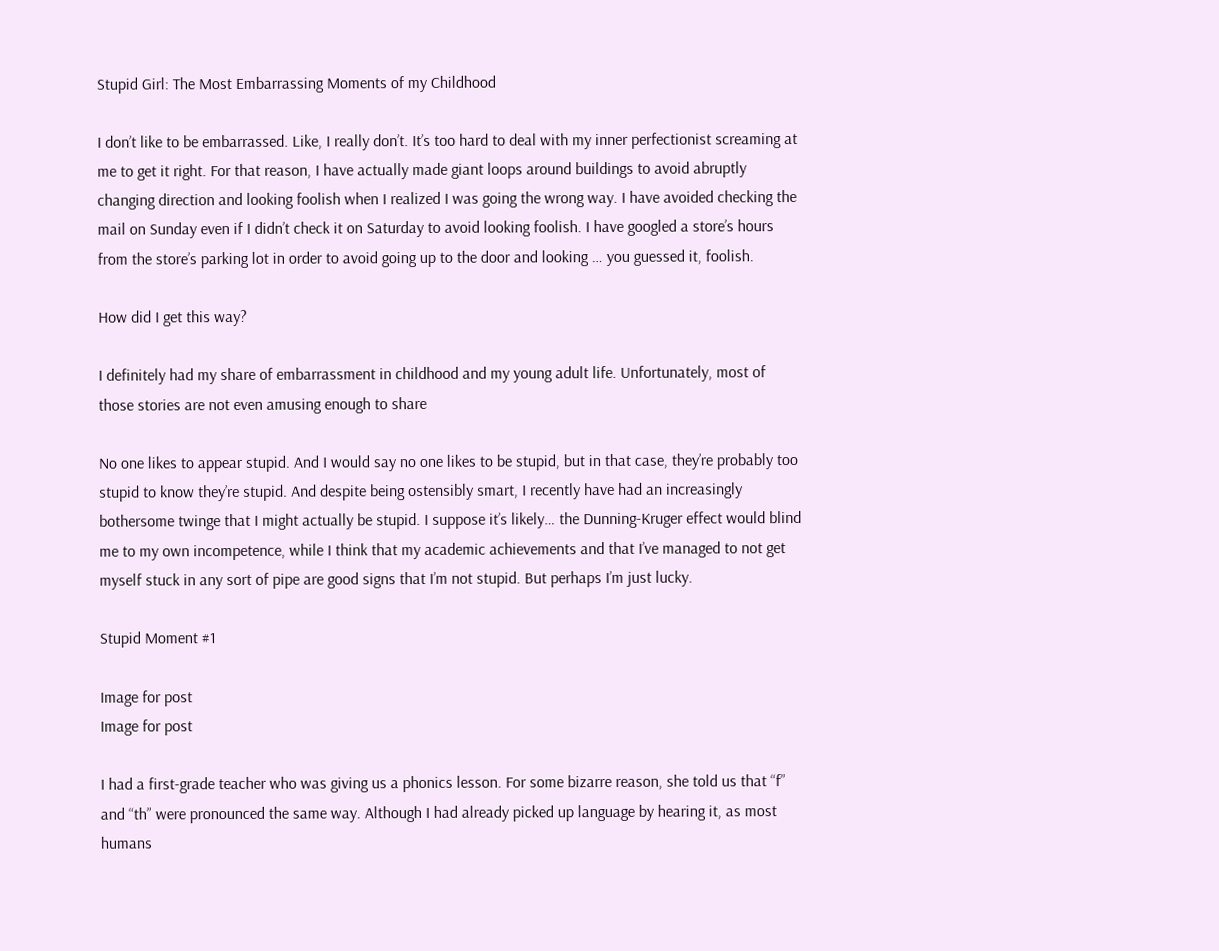Stupid Girl: The Most Embarrassing Moments of my Childhood

I don’t like to be embarrassed. Like, I really don’t. It’s too hard to deal with my inner perfectionist screaming at me to get it right. For that reason, I have actually made giant loops around buildings to avoid abruptly changing direction and looking foolish when I realized I was going the wrong way. I have avoided checking the mail on Sunday even if I didn’t check it on Saturday to avoid looking foolish. I have googled a store’s hours from the store’s parking lot in order to avoid going up to the door and looking … you guessed it, foolish.

How did I get this way?

I definitely had my share of embarrassment in childhood and my young adult life. Unfortunately, most of those stories are not even amusing enough to share

No one likes to appear stupid. And I would say no one likes to be stupid, but in that case, they’re probably too stupid to know they’re stupid. And despite being ostensibly smart, I recently have had an increasingly bothersome twinge that I might actually be stupid. I suppose it’s likely… the Dunning-Kruger effect would blind me to my own incompetence, while I think that my academic achievements and that I’ve managed to not get myself stuck in any sort of pipe are good signs that I’m not stupid. But perhaps I’m just lucky.

Stupid Moment #1

Image for post
Image for post

I had a first-grade teacher who was giving us a phonics lesson. For some bizarre reason, she told us that “f” and “th” were pronounced the same way. Although I had already picked up language by hearing it, as most humans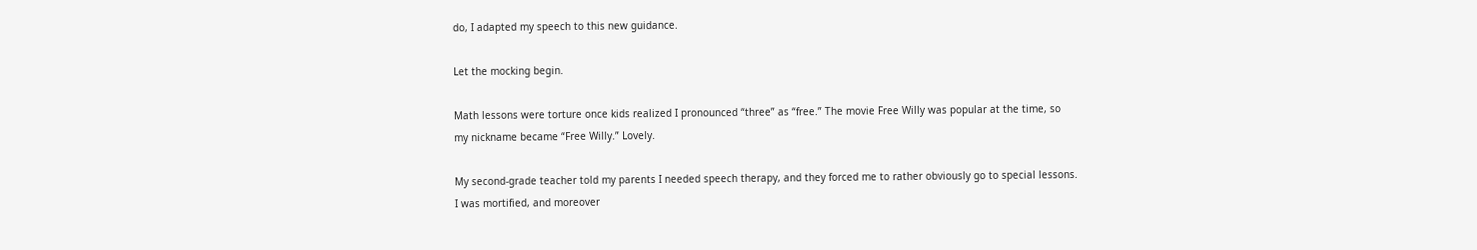do, I adapted my speech to this new guidance.

Let the mocking begin.

Math lessons were torture once kids realized I pronounced “three” as “free.” The movie Free Willy was popular at the time, so my nickname became “Free Willy.” Lovely.

My second-grade teacher told my parents I needed speech therapy, and they forced me to rather obviously go to special lessons. I was mortified, and moreover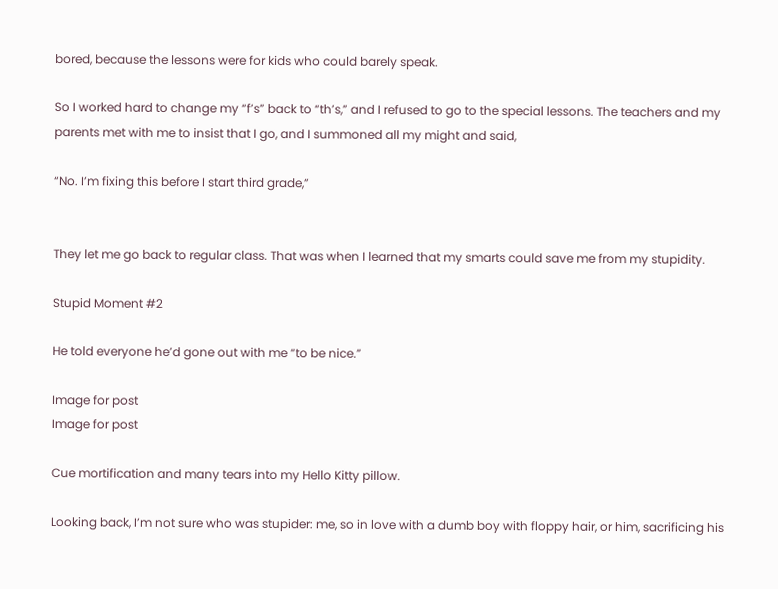bored, because the lessons were for kids who could barely speak.

So I worked hard to change my “f’s” back to “th’s,” and I refused to go to the special lessons. The teachers and my parents met with me to insist that I go, and I summoned all my might and said,

“No. I’m fixing this before I start third grade,”


They let me go back to regular class. That was when I learned that my smarts could save me from my stupidity.

Stupid Moment #2

He told everyone he’d gone out with me “to be nice.”

Image for post
Image for post

Cue mortification and many tears into my Hello Kitty pillow.

Looking back, I’m not sure who was stupider: me, so in love with a dumb boy with floppy hair, or him, sacrificing his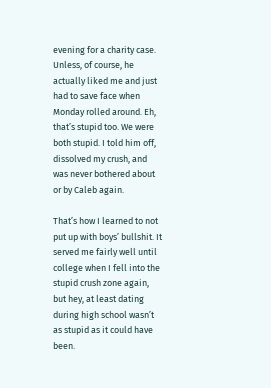evening for a charity case. Unless, of course, he actually liked me and just had to save face when Monday rolled around. Eh, that’s stupid too. We were both stupid. I told him off, dissolved my crush, and was never bothered about or by Caleb again.

That’s how I learned to not put up with boys’ bullshit. It served me fairly well until college when I fell into the stupid crush zone again, but hey, at least dating during high school wasn’t as stupid as it could have been.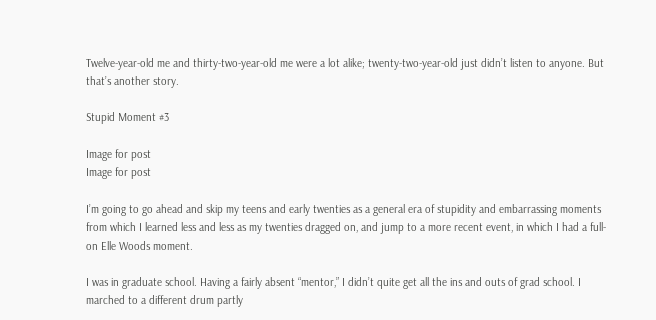Twelve-year-old me and thirty-two-year-old me were a lot alike; twenty-two-year-old just didn’t listen to anyone. But that’s another story.

Stupid Moment #3

Image for post
Image for post

I’m going to go ahead and skip my teens and early twenties as a general era of stupidity and embarrassing moments from which I learned less and less as my twenties dragged on, and jump to a more recent event, in which I had a full-on Elle Woods moment.

I was in graduate school. Having a fairly absent “mentor,” I didn’t quite get all the ins and outs of grad school. I marched to a different drum partly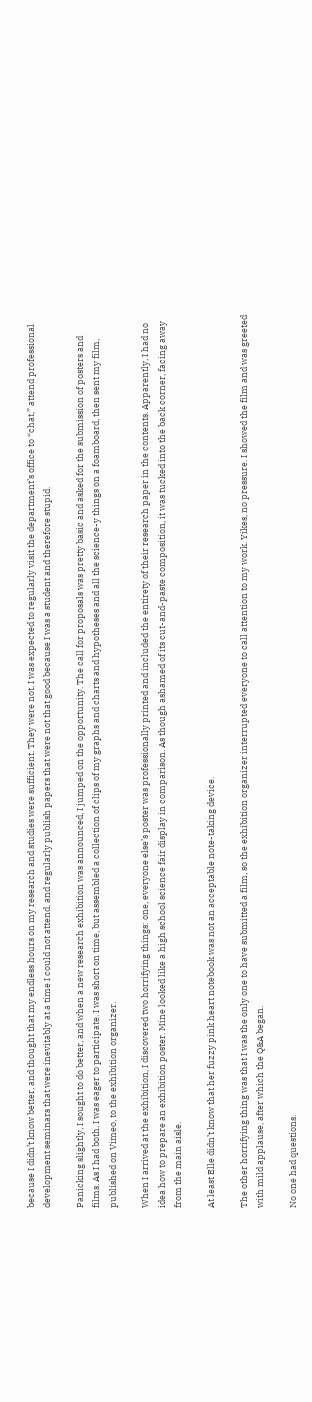because I didn’t know better, and thought that my endless hours on my research and studies were sufficient. They were not. I was expected to regularly visit the department’s office to “chat,” attend professional development seminars that were inevitably at a time I could not attend, and regularly publish papers that were not that good because I was a student and therefore stupid.

Panicking slightly, I sought to do better, and when a new research exhibition was announced, I jumped on the opportunity. The call for proposals was pretty basic and asked for the submission of posters and films. As I had both, I was eager to participate. I was short on time, but assembled a collection of clips of my graphs and charts and hypotheses and all the science-y things on a foamboard, then sent my film, published on Vimeo, to the exhibition organizer.

When I arrived at the exhibition, I discovered two horrifying things: one, everyone else’s poster was professionally printed and included the entirety of their research paper in the contents. Apparently, I had no idea how to prepare an exhibition poster. Mine looked like a high school science fair display in comparison. As though ashamed of its cut-and-paste composition, it was tucked into the back corner, facing away from the main aisle.

At least Elle didn’t know that her fuzzy pink heart notebook was not an acceptable note-taking device.

The other horrifying thing was that I was the only one to have submitted a film, so the exhibition organizer interrupted everyone to call attention to my work. Yikes, no pressure. I showed the film and was greeted with mild applause, after which the Q&A began.

No one had questions.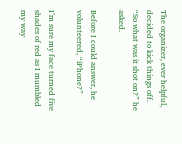The organizer, ever helpful, decided to kick things off. “So what was it shot on?” he asked.

Before I could answer, he volunteered, “iPhone?”

I’m sure my face turned five shades of red as I mumbled my way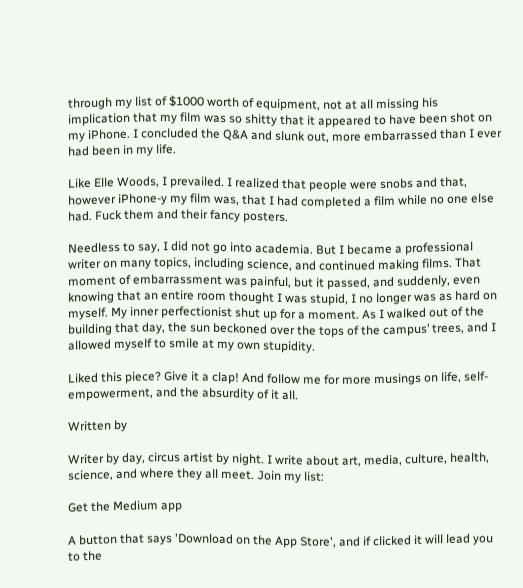through my list of $1000 worth of equipment, not at all missing his implication that my film was so shitty that it appeared to have been shot on my iPhone. I concluded the Q&A and slunk out, more embarrassed than I ever had been in my life.

Like Elle Woods, I prevailed. I realized that people were snobs and that, however iPhone-y my film was, that I had completed a film while no one else had. Fuck them and their fancy posters.

Needless to say, I did not go into academia. But I became a professional writer on many topics, including science, and continued making films. That moment of embarrassment was painful, but it passed, and suddenly, even knowing that an entire room thought I was stupid, I no longer was as hard on myself. My inner perfectionist shut up for a moment. As I walked out of the building that day, the sun beckoned over the tops of the campus’ trees, and I allowed myself to smile at my own stupidity.

Liked this piece? Give it a clap! And follow me for more musings on life, self-empowerment, and the absurdity of it all.

Written by

Writer by day, circus artist by night. I write about art, media, culture, health, science, and where they all meet. Join my list:

Get the Medium app

A button that says 'Download on the App Store', and if clicked it will lead you to the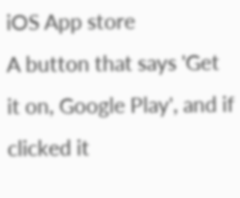iOS App store
A button that says 'Get it on, Google Play', and if clicked it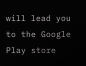will lead you to the Google Play store